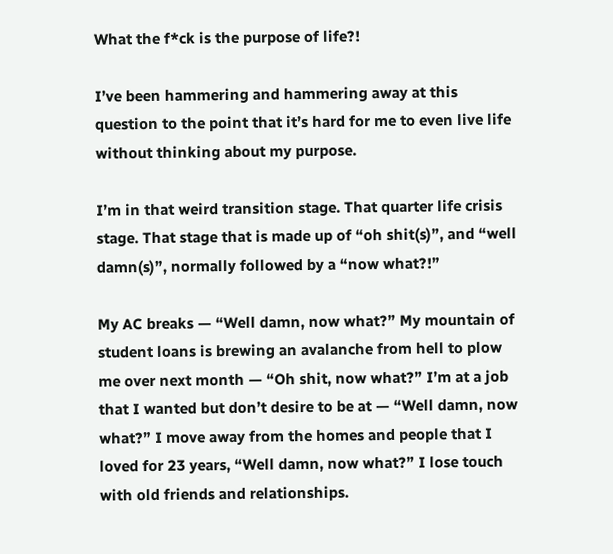What the f*ck is the purpose of life?!

I’ve been hammering and hammering away at this question to the point that it’s hard for me to even live life without thinking about my purpose.

I’m in that weird transition stage. That quarter life crisis stage. That stage that is made up of “oh shit(s)”, and “well damn(s)”, normally followed by a “now what?!”

My AC breaks — “Well damn, now what?” My mountain of student loans is brewing an avalanche from hell to plow me over next month — “Oh shit, now what?” I’m at a job that I wanted but don’t desire to be at — “Well damn, now what?” I move away from the homes and people that I loved for 23 years, “Well damn, now what?” I lose touch with old friends and relationships.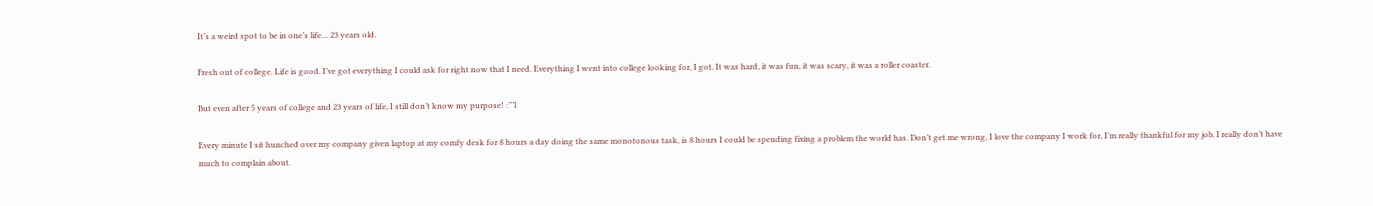It’s a weird spot to be in one’s life… 23 years old.

Fresh out of college. Life is good. I’ve got everything I could ask for right now that I need. Everything I went into college looking for, I got. It was hard, it was fun, it was scary, it was a roller coaster.

But even after 5 years of college and 23 years of life, I still don’t know my purpose! :’’’l

Every minute I sit hunched over my company given laptop at my comfy desk for 8 hours a day doing the same monotonous task, is 8 hours I could be spending fixing a problem the world has. Don’t get me wrong, I love the company I work for, I’m really thankful for my job. I really don’t have much to complain about.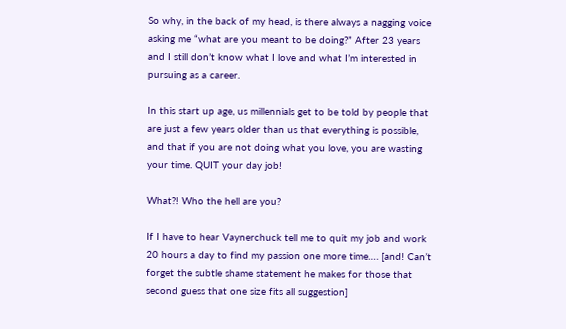So why, in the back of my head, is there always a nagging voice asking me “what are you meant to be doing?” After 23 years and I still don’t know what I love and what I’m interested in pursuing as a career.

In this start up age, us millennials get to be told by people that are just a few years older than us that everything is possible, and that if you are not doing what you love, you are wasting your time. QUIT your day job!

What?! Who the hell are you?

If I have to hear Vaynerchuck tell me to quit my job and work 20 hours a day to find my passion one more time…. [and! Can’t forget the subtle shame statement he makes for those that second guess that one size fits all suggestion]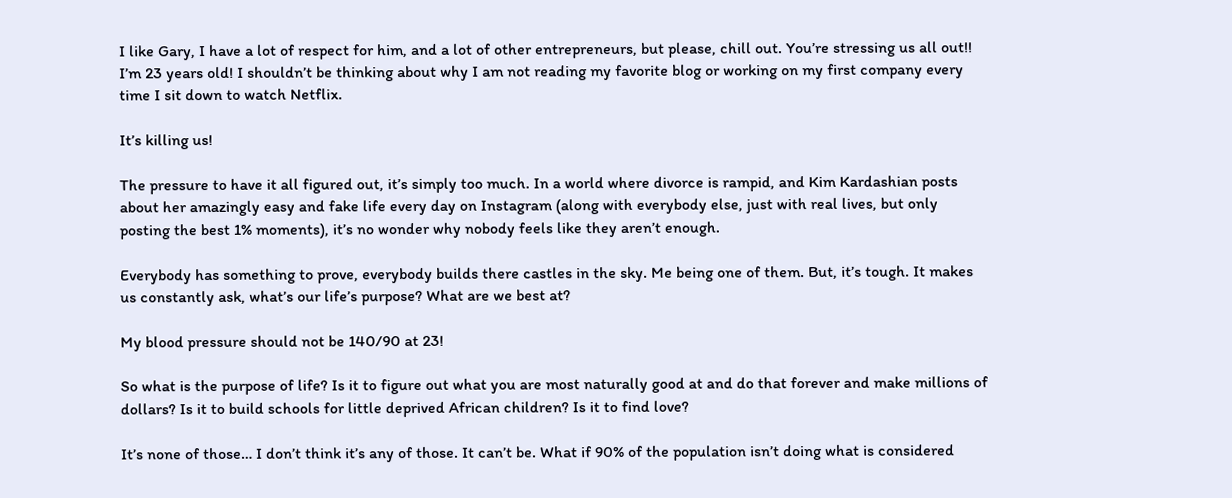I like Gary, I have a lot of respect for him, and a lot of other entrepreneurs, but please, chill out. You’re stressing us all out!! I’m 23 years old! I shouldn’t be thinking about why I am not reading my favorite blog or working on my first company every time I sit down to watch Netflix.

It’s killing us!

The pressure to have it all figured out, it’s simply too much. In a world where divorce is rampid, and Kim Kardashian posts about her amazingly easy and fake life every day on Instagram (along with everybody else, just with real lives, but only posting the best 1% moments), it’s no wonder why nobody feels like they aren’t enough.

Everybody has something to prove, everybody builds there castles in the sky. Me being one of them. But, it’s tough. It makes us constantly ask, what’s our life’s purpose? What are we best at?

My blood pressure should not be 140/90 at 23!

So what is the purpose of life? Is it to figure out what you are most naturally good at and do that forever and make millions of dollars? Is it to build schools for little deprived African children? Is it to find love?

It’s none of those… I don’t think it’s any of those. It can’t be. What if 90% of the population isn’t doing what is considered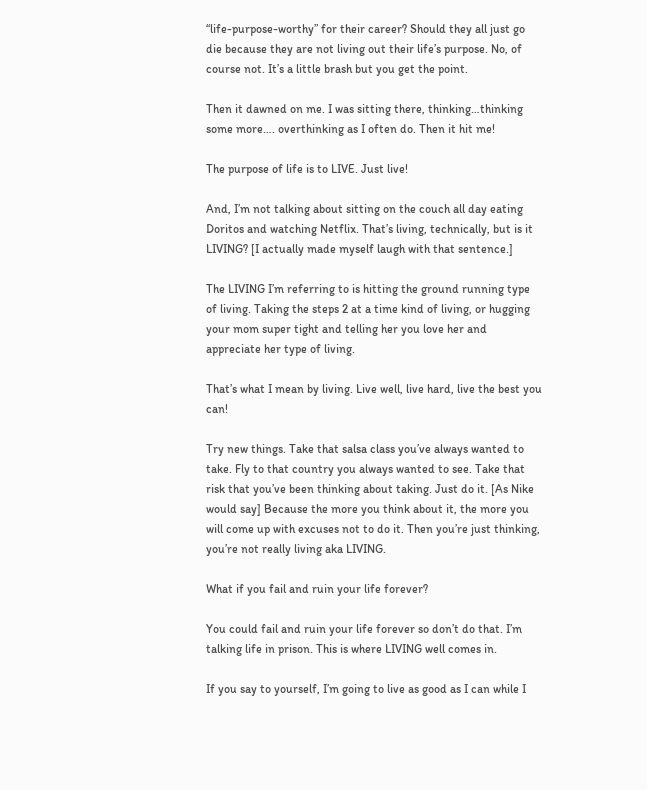“life-purpose-worthy” for their career? Should they all just go die because they are not living out their life’s purpose. No, of course not. It’s a little brash but you get the point.

Then it dawned on me. I was sitting there, thinking…thinking some more…. overthinking as I often do. Then it hit me!

The purpose of life is to LIVE. Just live!

And, I’m not talking about sitting on the couch all day eating Doritos and watching Netflix. That’s living, technically, but is it LIVING? [I actually made myself laugh with that sentence.]

The LIVING I’m referring to is hitting the ground running type of living. Taking the steps 2 at a time kind of living, or hugging your mom super tight and telling her you love her and appreciate her type of living.

That’s what I mean by living. Live well, live hard, live the best you can!

Try new things. Take that salsa class you’ve always wanted to take. Fly to that country you always wanted to see. Take that risk that you’ve been thinking about taking. Just do it. [As Nike would say] Because the more you think about it, the more you will come up with excuses not to do it. Then you’re just thinking, you’re not really living aka LIVING.

What if you fail and ruin your life forever?

You could fail and ruin your life forever so don’t do that. I’m talking life in prison. This is where LIVING well comes in.

If you say to yourself, I’m going to live as good as I can while I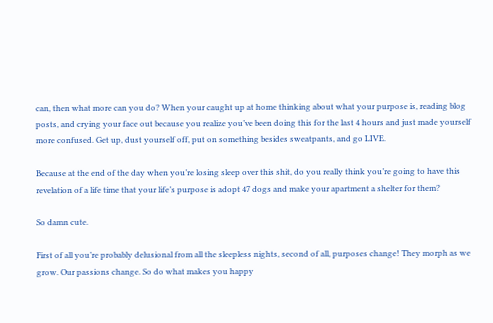can, then what more can you do? When your caught up at home thinking about what your purpose is, reading blog posts, and crying your face out because you realize you’ve been doing this for the last 4 hours and just made yourself more confused. Get up, dust yourself off, put on something besides sweatpants, and go LIVE.

Because at the end of the day when you’re losing sleep over this shit, do you really think you’re going to have this revelation of a life time that your life’s purpose is adopt 47 dogs and make your apartment a shelter for them?

So damn cute.

First of all you’re probably delusional from all the sleepless nights, second of all, purposes change! They morph as we grow. Our passions change. So do what makes you happy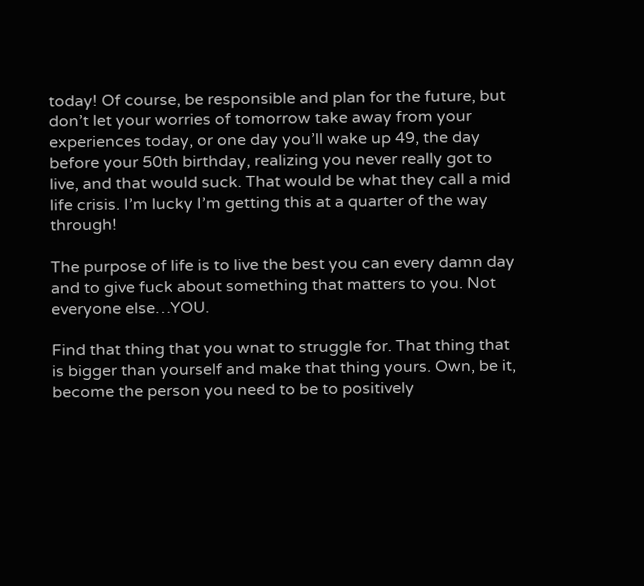today! Of course, be responsible and plan for the future, but don’t let your worries of tomorrow take away from your experiences today, or one day you’ll wake up 49, the day before your 50th birthday, realizing you never really got to live, and that would suck. That would be what they call a mid life crisis. I’m lucky I’m getting this at a quarter of the way through!

The purpose of life is to live the best you can every damn day and to give fuck about something that matters to you. Not everyone else…YOU.

Find that thing that you wnat to struggle for. That thing that is bigger than yourself and make that thing yours. Own, be it, become the person you need to be to positively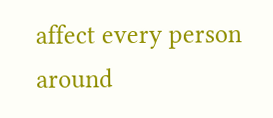affect every person around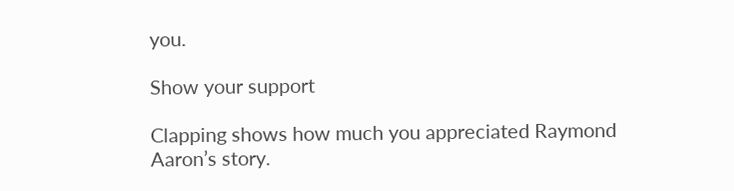you.

Show your support

Clapping shows how much you appreciated Raymond Aaron’s story.